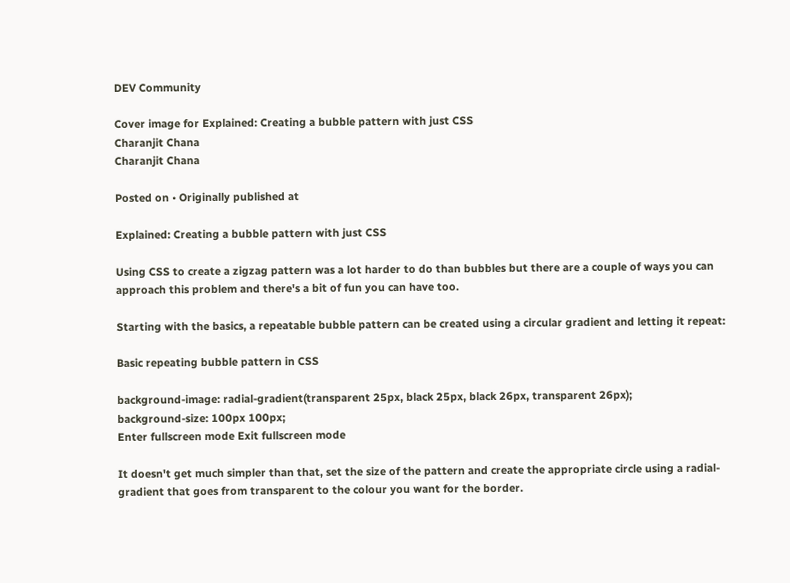DEV Community

Cover image for Explained: Creating a bubble pattern with just CSS
Charanjit Chana
Charanjit Chana

Posted on • Originally published at

Explained: Creating a bubble pattern with just CSS

Using CSS to create a zigzag pattern was a lot harder to do than bubbles but there are a couple of ways you can approach this problem and there's a bit of fun you can have too.

Starting with the basics, a repeatable bubble pattern can be created using a circular gradient and letting it repeat:

Basic repeating bubble pattern in CSS

background-image: radial-gradient(transparent 25px, black 25px, black 26px, transparent 26px);
background-size: 100px 100px;
Enter fullscreen mode Exit fullscreen mode

It doesn't get much simpler than that, set the size of the pattern and create the appropriate circle using a radial-gradient that goes from transparent to the colour you want for the border.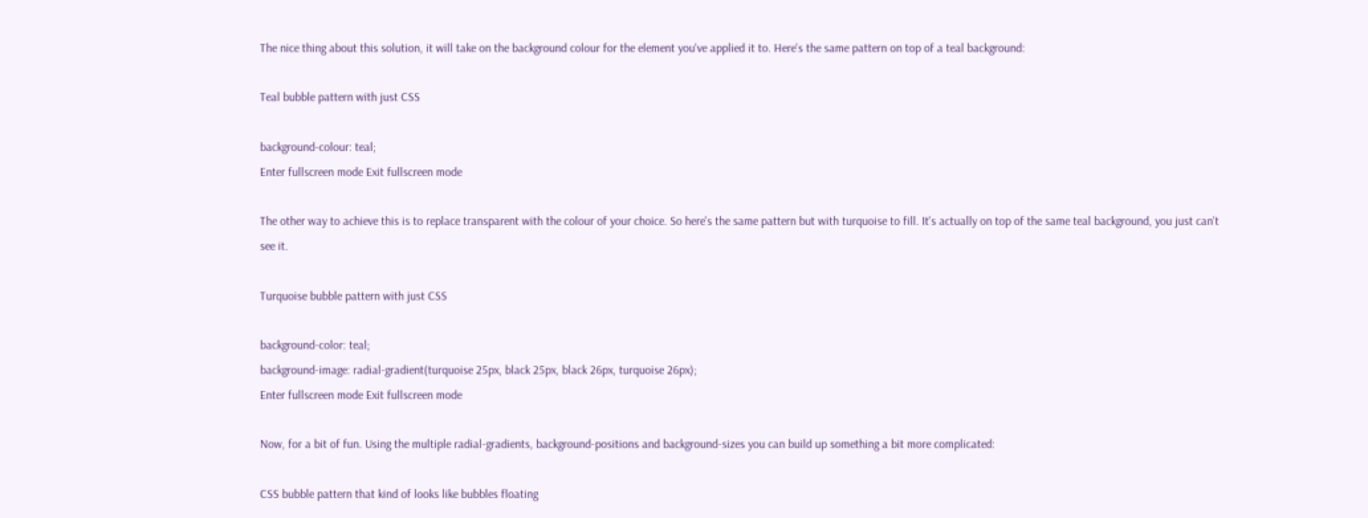The nice thing about this solution, it will take on the background colour for the element you've applied it to. Here's the same pattern on top of a teal background:

Teal bubble pattern with just CSS

background-colour: teal;
Enter fullscreen mode Exit fullscreen mode

The other way to achieve this is to replace transparent with the colour of your choice. So here's the same pattern but with turquoise to fill. It's actually on top of the same teal background, you just can't see it.

Turquoise bubble pattern with just CSS

background-color: teal;
background-image: radial-gradient(turquoise 25px, black 25px, black 26px, turquoise 26px);
Enter fullscreen mode Exit fullscreen mode

Now, for a bit of fun. Using the multiple radial-gradients, background-positions and background-sizes you can build up something a bit more complicated:

CSS bubble pattern that kind of looks like bubbles floating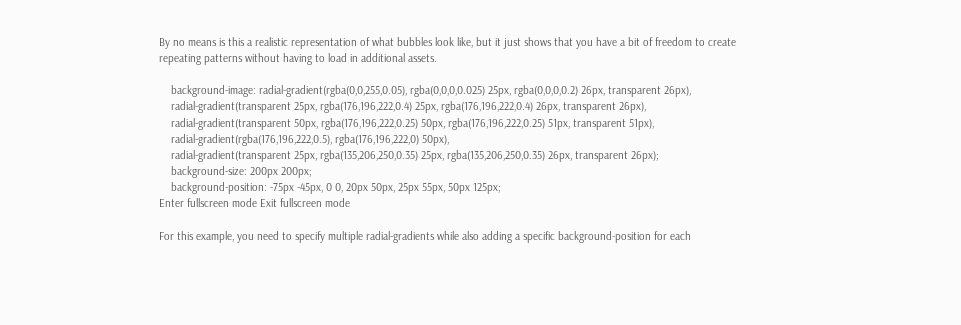By no means is this a realistic representation of what bubbles look like, but it just shows that you have a bit of freedom to create repeating patterns without having to load in additional assets.

    background-image: radial-gradient(rgba(0,0,255,0.05), rgba(0,0,0,0.025) 25px, rgba(0,0,0,0.2) 26px, transparent 26px),
    radial-gradient(transparent 25px, rgba(176,196,222,0.4) 25px, rgba(176,196,222,0.4) 26px, transparent 26px),
    radial-gradient(transparent 50px, rgba(176,196,222,0.25) 50px, rgba(176,196,222,0.25) 51px, transparent 51px),
    radial-gradient(rgba(176,196,222,0.5), rgba(176,196,222,0) 50px),
    radial-gradient(transparent 25px, rgba(135,206,250,0.35) 25px, rgba(135,206,250,0.35) 26px, transparent 26px);
    background-size: 200px 200px;
    background-position: -75px -45px, 0 0, 20px 50px, 25px 55px, 50px 125px;
Enter fullscreen mode Exit fullscreen mode

For this example, you need to specify multiple radial-gradients while also adding a specific background-position for each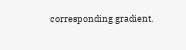corresponding gradient.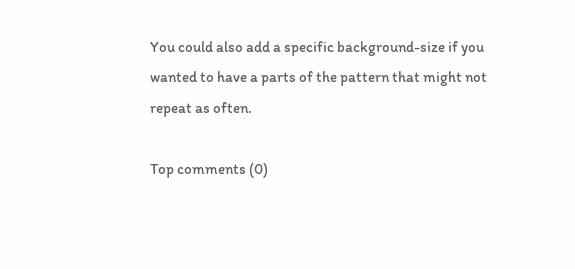You could also add a specific background-size if you wanted to have a parts of the pattern that might not repeat as often.

Top comments (0)